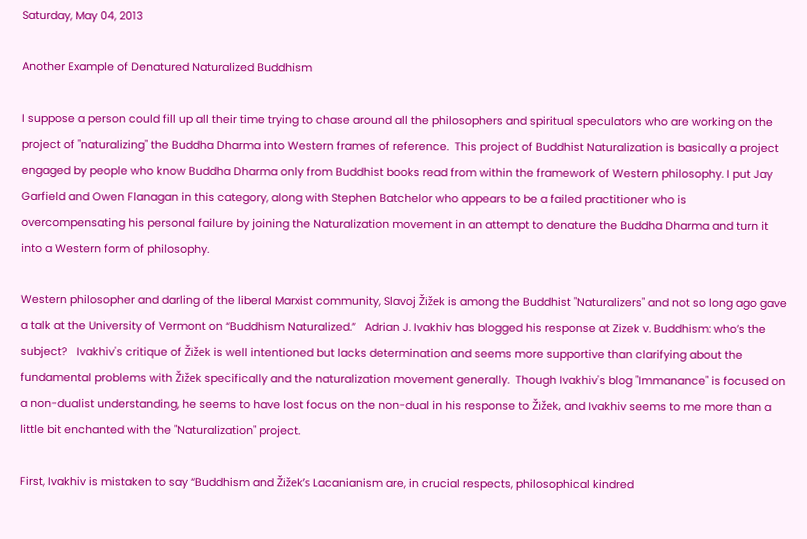Saturday, May 04, 2013

Another Example of Denatured Naturalized Buddhism

I suppose a person could fill up all their time trying to chase around all the philosophers and spiritual speculators who are working on the project of "naturalizing" the Buddha Dharma into Western frames of reference.  This project of Buddhist Naturalization is basically a project engaged by people who know Buddha Dharma only from Buddhist books read from within the framework of Western philosophy. I put Jay Garfield and Owen Flanagan in this category, along with Stephen Batchelor who appears to be a failed practitioner who is overcompensating his personal failure by joining the Naturalization movement in an attempt to denature the Buddha Dharma and turn it into a Western form of philosophy.

Western philosopher and darling of the liberal Marxist community, Slavoj Žižek is among the Buddhist "Naturalizers" and not so long ago gave a talk at the University of Vermont on “Buddhism Naturalized.”   Adrian J. Ivakhiv has blogged his response at Zizek v. Buddhism: who’s the subject?   Ivakhiv's critique of Žižek is well intentioned but lacks determination and seems more supportive than clarifying about the fundamental problems with Žižek specifically and the naturalization movement generally.  Though Ivakhiv's blog "Immanance" is focused on a non-dualist understanding, he seems to have lost focus on the non-dual in his response to Žižek, and Ivakhiv seems to me more than a little bit enchanted with the "Naturalization" project.

First, Ivakhiv is mistaken to say “Buddhism and Žižek’s Lacanianism are, in crucial respects, philosophical kindred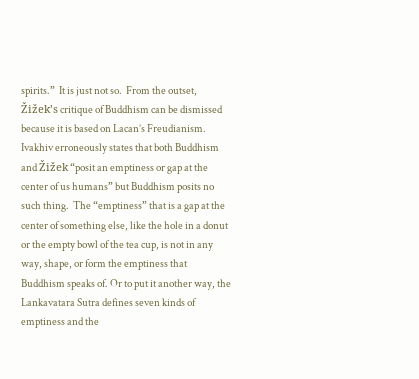spirits.”  It is just not so.  From the outset, Žižek’s critique of Buddhism can be dismissed because it is based on Lacan’s Freudianism.  Ivakhiv erroneously states that both Buddhism and Žižek “posit an emptiness or gap at the center of us humans” but Buddhism posits no such thing.  The “emptiness” that is a gap at the center of something else, like the hole in a donut or the empty bowl of the tea cup, is not in any way, shape, or form the emptiness that Buddhism speaks of. Or to put it another way, the Lankavatara Sutra defines seven kinds of emptiness and the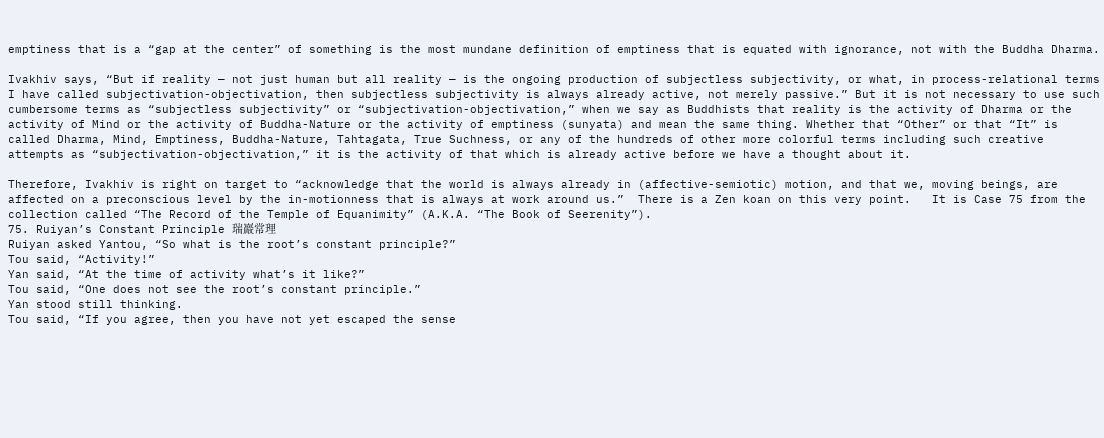emptiness that is a “gap at the center” of something is the most mundane definition of emptiness that is equated with ignorance, not with the Buddha Dharma.

Ivakhiv says, “But if reality — not just human but all reality — is the ongoing production of subjectless subjectivity, or what, in process-relational terms I have called subjectivation-objectivation, then subjectless subjectivity is always already active, not merely passive.” But it is not necessary to use such cumbersome terms as “subjectless subjectivity” or “subjectivation-objectivation,” when we say as Buddhists that reality is the activity of Dharma or the activity of Mind or the activity of Buddha-Nature or the activity of emptiness (sunyata) and mean the same thing. Whether that “Other” or that “It” is called Dharma, Mind, Emptiness, Buddha-Nature, Tahtagata, True Suchness, or any of the hundreds of other more colorful terms including such creative attempts as “subjectivation-objectivation,” it is the activity of that which is already active before we have a thought about it.

Therefore, Ivakhiv is right on target to “acknowledge that the world is always already in (affective-semiotic) motion, and that we, moving beings, are affected on a preconscious level by the in-motionness that is always at work around us.”  There is a Zen koan on this very point.   It is Case 75 from the collection called “The Record of the Temple of Equanimity” (A.K.A. “The Book of Seerenity”).
75. Ruiyan’s Constant Principle 瑞巖常理
Ruiyan asked Yantou, “So what is the root’s constant principle?”
Tou said, “Activity!”
Yan said, “At the time of activity what’s it like?”
Tou said, “One does not see the root’s constant principle.”
Yan stood still thinking.
Tou said, “If you agree, then you have not yet escaped the sense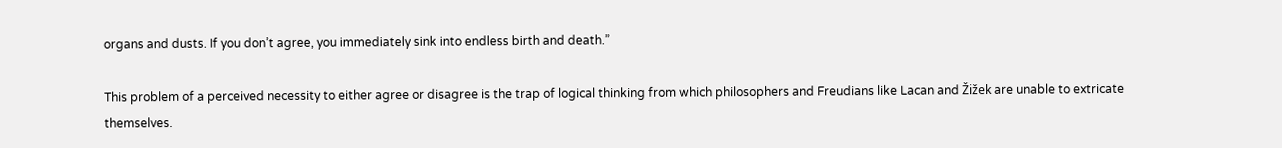organs and dusts. If you don’t agree, you immediately sink into endless birth and death.”

This problem of a perceived necessity to either agree or disagree is the trap of logical thinking from which philosophers and Freudians like Lacan and Žižek are unable to extricate themselves.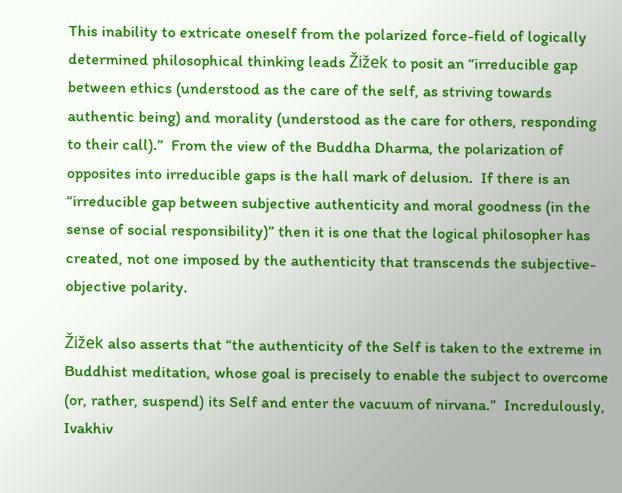This inability to extricate oneself from the polarized force-field of logically determined philosophical thinking leads Žižek to posit an “irreducible gap between ethics (understood as the care of the self, as striving towards authentic being) and morality (understood as the care for others, responding to their call).”  From the view of the Buddha Dharma, the polarization of opposites into irreducible gaps is the hall mark of delusion.  If there is an “irreducible gap between subjective authenticity and moral goodness (in the sense of social responsibility)” then it is one that the logical philosopher has created, not one imposed by the authenticity that transcends the subjective-objective polarity.

Žižek also asserts that “the authenticity of the Self is taken to the extreme in Buddhist meditation, whose goal is precisely to enable the subject to overcome (or, rather, suspend) its Self and enter the vacuum of nirvana.”  Incredulously, Ivakhiv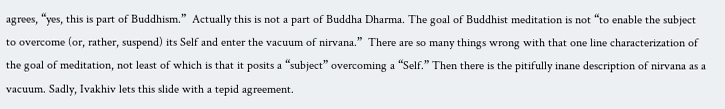agrees, “yes, this is part of Buddhism.”  Actually this is not a part of Buddha Dharma. The goal of Buddhist meditation is not “to enable the subject to overcome (or, rather, suspend) its Self and enter the vacuum of nirvana.”  There are so many things wrong with that one line characterization of the goal of meditation, not least of which is that it posits a “subject” overcoming a “Self.” Then there is the pitifully inane description of nirvana as a vacuum. Sadly, Ivakhiv lets this slide with a tepid agreement.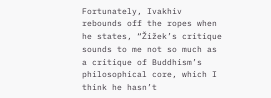Fortunately, Ivakhiv rebounds off the ropes when he states, “Žižek’s critique sounds to me not so much as a critique of Buddhism’s philosophical core, which I think he hasn’t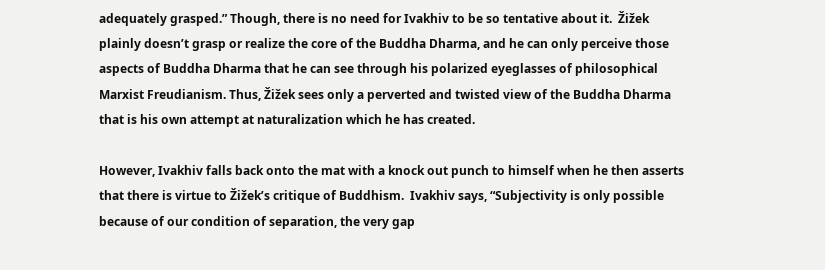adequately grasped.” Though, there is no need for Ivakhiv to be so tentative about it.  Žižek plainly doesn’t grasp or realize the core of the Buddha Dharma, and he can only perceive those aspects of Buddha Dharma that he can see through his polarized eyeglasses of philosophical Marxist Freudianism. Thus, Žižek sees only a perverted and twisted view of the Buddha Dharma that is his own attempt at naturalization which he has created.

However, Ivakhiv falls back onto the mat with a knock out punch to himself when he then asserts that there is virtue to Žižek’s critique of Buddhism.  Ivakhiv says, “Subjectivity is only possible because of our condition of separation, the very gap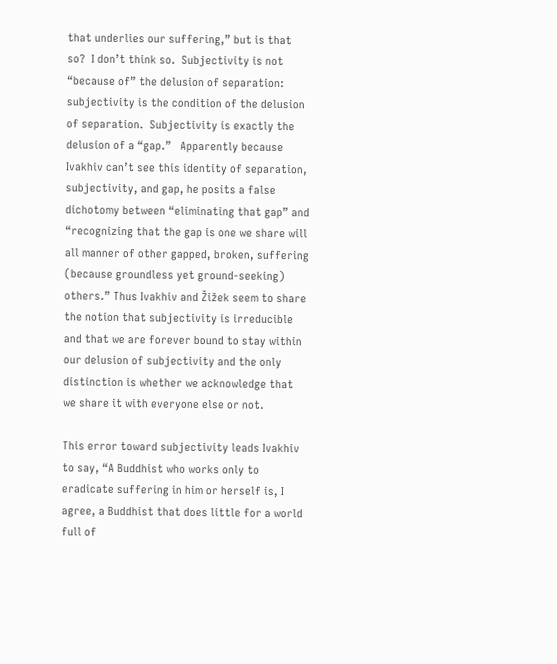that underlies our suffering,” but is that so?  I don’t think so.  Subjectivity is not “because of” the delusion of separation: subjectivity is the condition of the delusion of separation.  Subjectivity is exactly the delusion of a “gap.”   Apparently because Ivakhiv can’t see this identity of separation, subjectivity, and gap, he posits a false dichotomy between “eliminating that gap” and “recognizing that the gap is one we share will all manner of other gapped, broken, suffering (because groundless yet ground-seeking) others.” Thus Ivakhiv and Žižek seem to share the notion that subjectivity is irreducible and that we are forever bound to stay within our delusion of subjectivity and the only distinction is whether we acknowledge that we share it with everyone else or not.

This error toward subjectivity leads Ivakhiv to say, “A Buddhist who works only to eradicate suffering in him or herself is, I agree, a Buddhist that does little for a world full of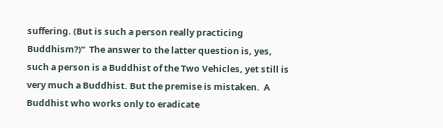suffering. (But is such a person really practicing Buddhism?)”  The answer to the latter question is, yes, such a person is a Buddhist of the Two Vehicles, yet still is very much a Buddhist. But the premise is mistaken.  A Buddhist who works only to eradicate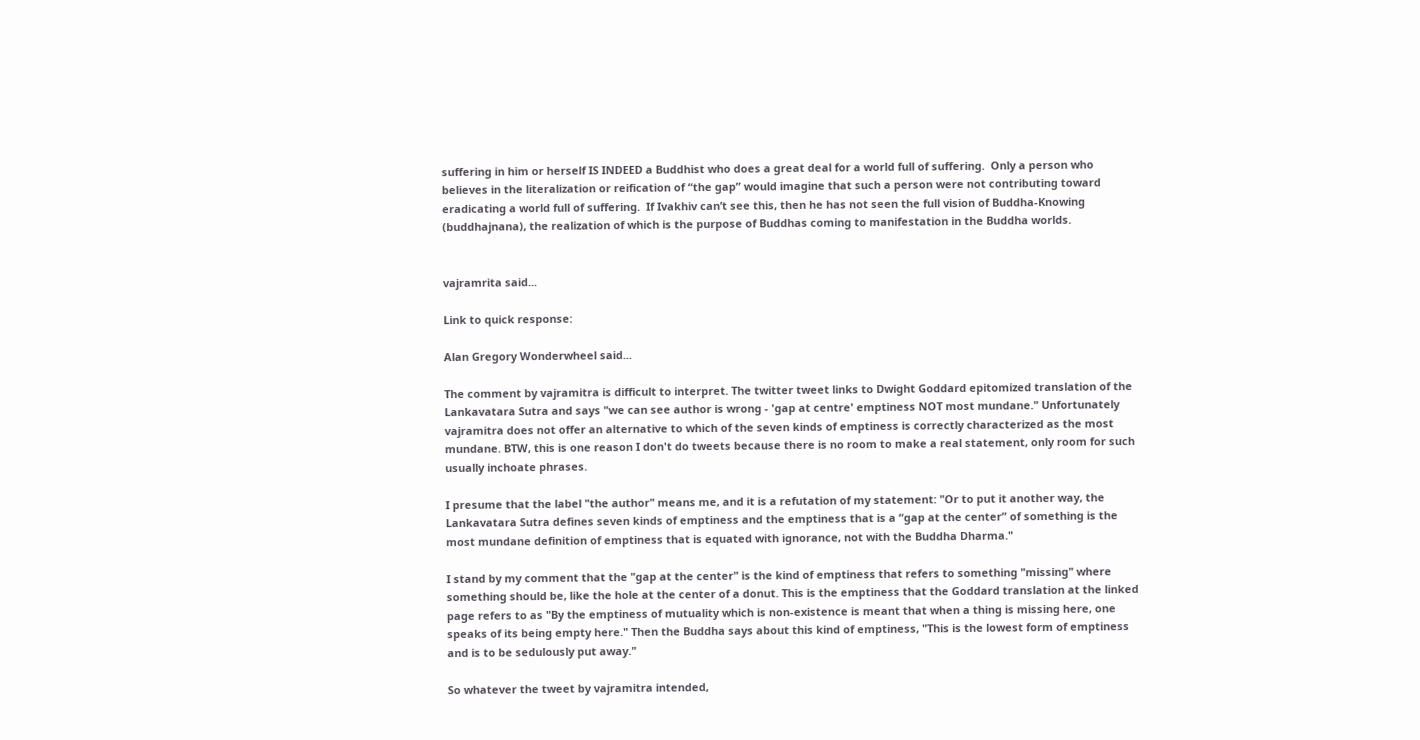suffering in him or herself IS INDEED a Buddhist who does a great deal for a world full of suffering.  Only a person who believes in the literalization or reification of “the gap” would imagine that such a person were not contributing toward eradicating a world full of suffering.  If Ivakhiv can’t see this, then he has not seen the full vision of Buddha-Knowing (buddhajnana), the realization of which is the purpose of Buddhas coming to manifestation in the Buddha worlds.


vajramrita said...

Link to quick response:

Alan Gregory Wonderwheel said...

The comment by vajramitra is difficult to interpret. The twitter tweet links to Dwight Goddard epitomized translation of the Lankavatara Sutra and says "we can see author is wrong - 'gap at centre' emptiness NOT most mundane." Unfortunately vajramitra does not offer an alternative to which of the seven kinds of emptiness is correctly characterized as the most mundane. BTW, this is one reason I don't do tweets because there is no room to make a real statement, only room for such usually inchoate phrases.

I presume that the label "the author" means me, and it is a refutation of my statement: "Or to put it another way, the Lankavatara Sutra defines seven kinds of emptiness and the emptiness that is a “gap at the center” of something is the most mundane definition of emptiness that is equated with ignorance, not with the Buddha Dharma."

I stand by my comment that the "gap at the center" is the kind of emptiness that refers to something "missing" where something should be, like the hole at the center of a donut. This is the emptiness that the Goddard translation at the linked page refers to as "By the emptiness of mutuality which is non-existence is meant that when a thing is missing here, one speaks of its being empty here." Then the Buddha says about this kind of emptiness, "This is the lowest form of emptiness and is to be sedulously put away."

So whatever the tweet by vajramitra intended,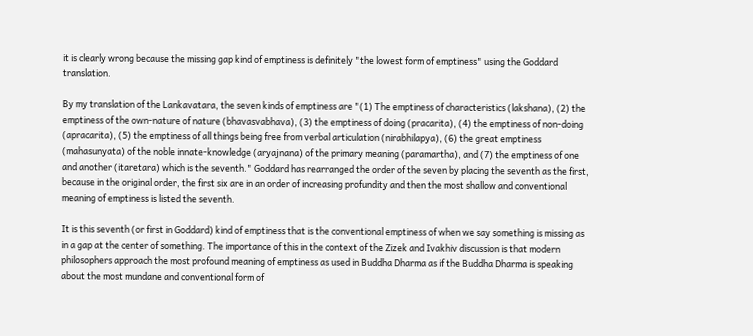it is clearly wrong because the missing gap kind of emptiness is definitely "the lowest form of emptiness" using the Goddard translation.

By my translation of the Lankavatara, the seven kinds of emptiness are "(1) The emptiness of characteristics (lakshana), (2) the emptiness of the own-nature of nature (bhavasvabhava), (3) the emptiness of doing (pracarita), (4) the emptiness of non-doing (apracarita), (5) the emptiness of all things being free from verbal articulation (nirabhilapya), (6) the great emptiness (mahasunyata) of the noble innate-knowledge (aryajnana) of the primary meaning (paramartha), and (7) the emptiness of one and another (itaretara) which is the seventh." Goddard has rearranged the order of the seven by placing the seventh as the first, because in the original order, the first six are in an order of increasing profundity and then the most shallow and conventional meaning of emptiness is listed the seventh.

It is this seventh (or first in Goddard) kind of emptiness that is the conventional emptiness of when we say something is missing as in a gap at the center of something. The importance of this in the context of the Zizek and Ivakhiv discussion is that modern philosophers approach the most profound meaning of emptiness as used in Buddha Dharma as if the Buddha Dharma is speaking about the most mundane and conventional form of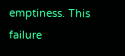emptiness. This failure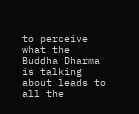to perceive what the Buddha Dharma is talking about leads to all the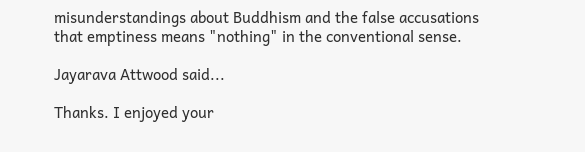misunderstandings about Buddhism and the false accusations that emptiness means "nothing" in the conventional sense.

Jayarava Attwood said...

Thanks. I enjoyed your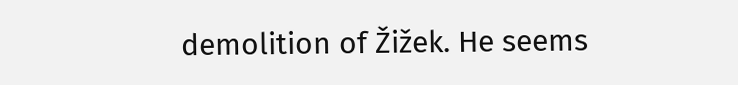demolition of Žižek. He seems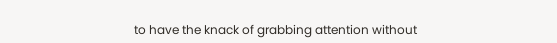to have the knack of grabbing attention without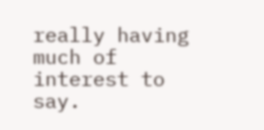really having much of interest to say.